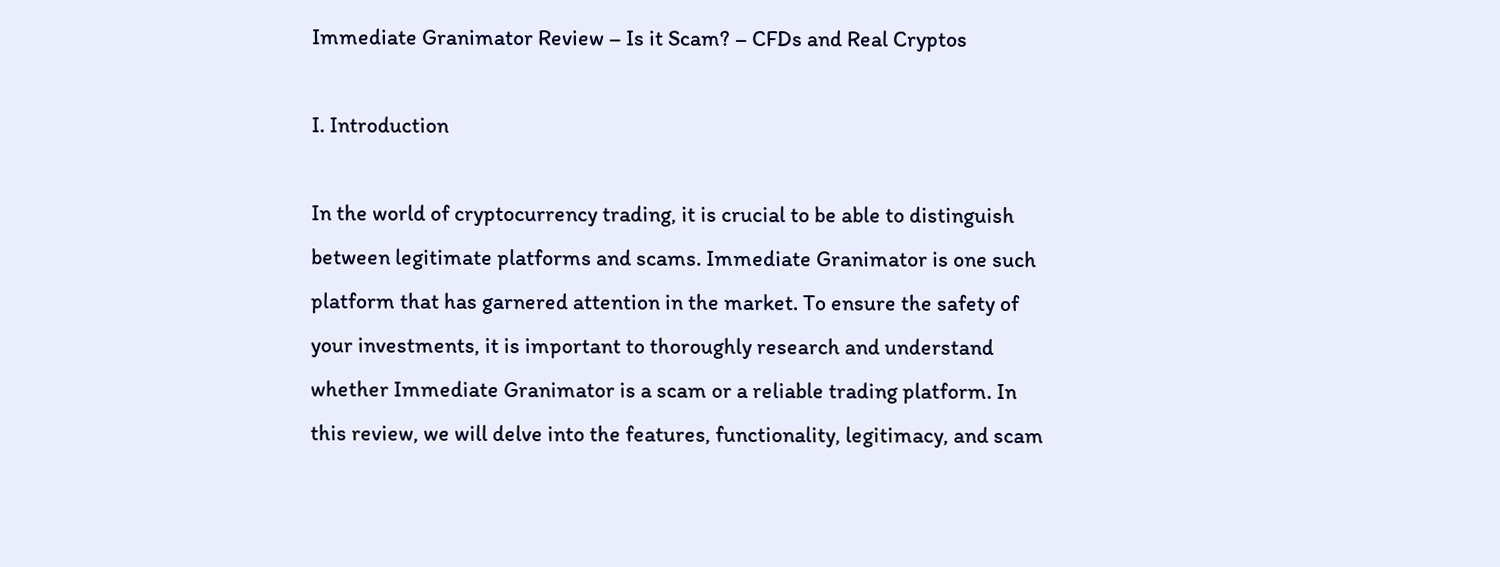Immediate Granimator Review – Is it Scam? – CFDs and Real Cryptos

I. Introduction

In the world of cryptocurrency trading, it is crucial to be able to distinguish between legitimate platforms and scams. Immediate Granimator is one such platform that has garnered attention in the market. To ensure the safety of your investments, it is important to thoroughly research and understand whether Immediate Granimator is a scam or a reliable trading platform. In this review, we will delve into the features, functionality, legitimacy, and scam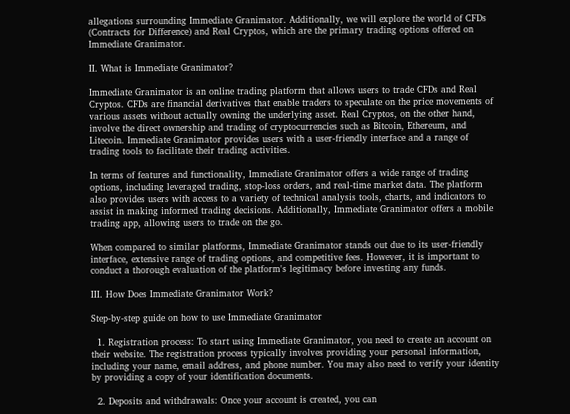allegations surrounding Immediate Granimator. Additionally, we will explore the world of CFDs (Contracts for Difference) and Real Cryptos, which are the primary trading options offered on Immediate Granimator.

II. What is Immediate Granimator?

Immediate Granimator is an online trading platform that allows users to trade CFDs and Real Cryptos. CFDs are financial derivatives that enable traders to speculate on the price movements of various assets without actually owning the underlying asset. Real Cryptos, on the other hand, involve the direct ownership and trading of cryptocurrencies such as Bitcoin, Ethereum, and Litecoin. Immediate Granimator provides users with a user-friendly interface and a range of trading tools to facilitate their trading activities.

In terms of features and functionality, Immediate Granimator offers a wide range of trading options, including leveraged trading, stop-loss orders, and real-time market data. The platform also provides users with access to a variety of technical analysis tools, charts, and indicators to assist in making informed trading decisions. Additionally, Immediate Granimator offers a mobile trading app, allowing users to trade on the go.

When compared to similar platforms, Immediate Granimator stands out due to its user-friendly interface, extensive range of trading options, and competitive fees. However, it is important to conduct a thorough evaluation of the platform's legitimacy before investing any funds.

III. How Does Immediate Granimator Work?

Step-by-step guide on how to use Immediate Granimator

  1. Registration process: To start using Immediate Granimator, you need to create an account on their website. The registration process typically involves providing your personal information, including your name, email address, and phone number. You may also need to verify your identity by providing a copy of your identification documents.

  2. Deposits and withdrawals: Once your account is created, you can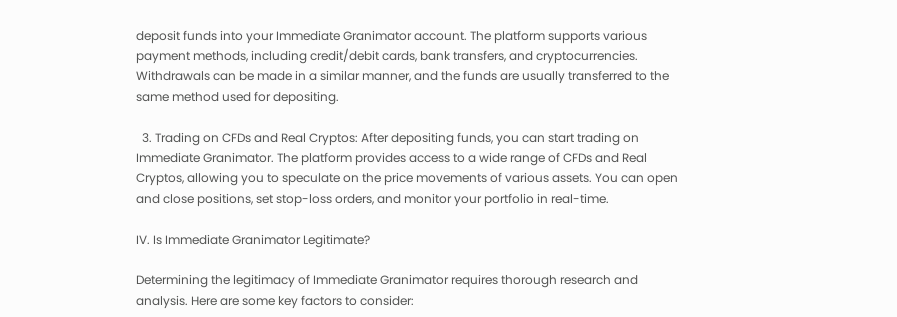deposit funds into your Immediate Granimator account. The platform supports various payment methods, including credit/debit cards, bank transfers, and cryptocurrencies. Withdrawals can be made in a similar manner, and the funds are usually transferred to the same method used for depositing.

  3. Trading on CFDs and Real Cryptos: After depositing funds, you can start trading on Immediate Granimator. The platform provides access to a wide range of CFDs and Real Cryptos, allowing you to speculate on the price movements of various assets. You can open and close positions, set stop-loss orders, and monitor your portfolio in real-time.

IV. Is Immediate Granimator Legitimate?

Determining the legitimacy of Immediate Granimator requires thorough research and analysis. Here are some key factors to consider: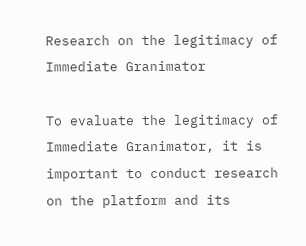Research on the legitimacy of Immediate Granimator

To evaluate the legitimacy of Immediate Granimator, it is important to conduct research on the platform and its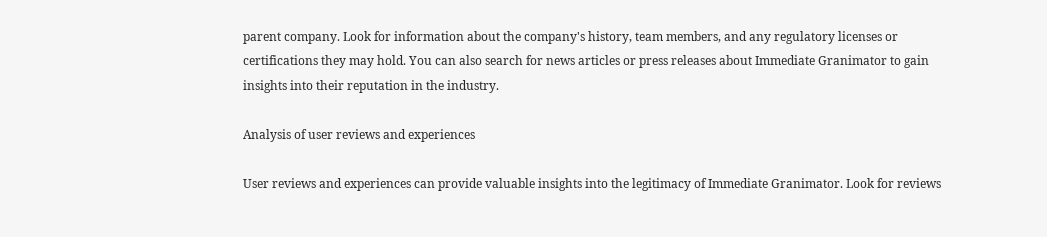parent company. Look for information about the company's history, team members, and any regulatory licenses or certifications they may hold. You can also search for news articles or press releases about Immediate Granimator to gain insights into their reputation in the industry.

Analysis of user reviews and experiences

User reviews and experiences can provide valuable insights into the legitimacy of Immediate Granimator. Look for reviews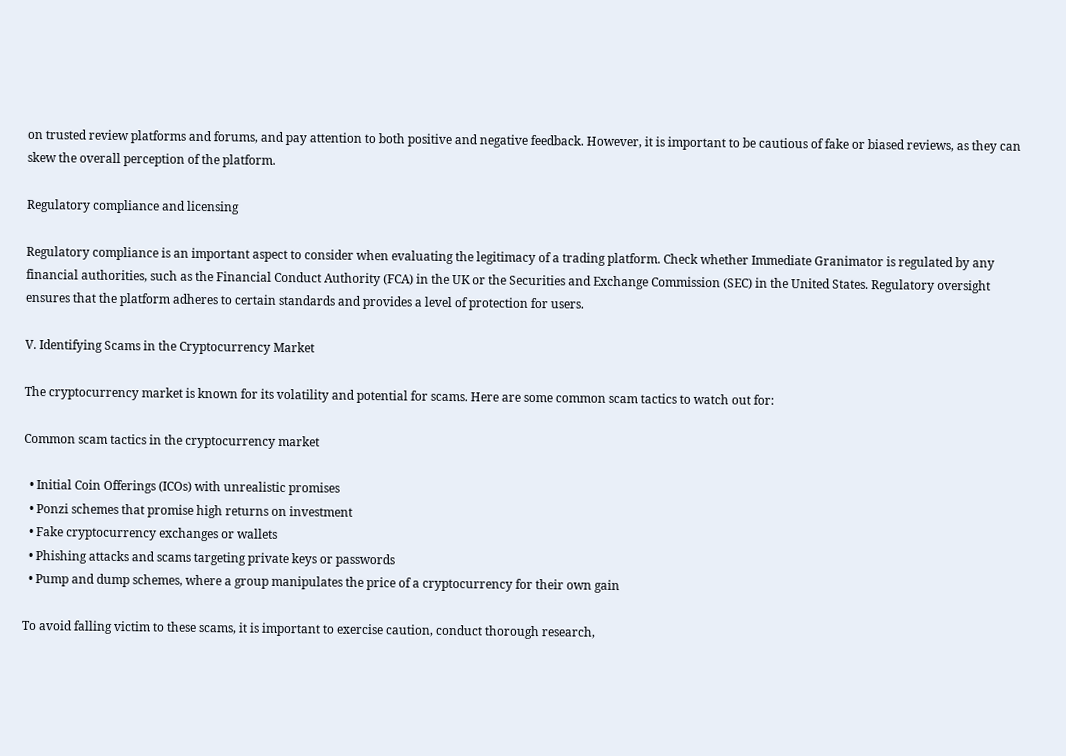on trusted review platforms and forums, and pay attention to both positive and negative feedback. However, it is important to be cautious of fake or biased reviews, as they can skew the overall perception of the platform.

Regulatory compliance and licensing

Regulatory compliance is an important aspect to consider when evaluating the legitimacy of a trading platform. Check whether Immediate Granimator is regulated by any financial authorities, such as the Financial Conduct Authority (FCA) in the UK or the Securities and Exchange Commission (SEC) in the United States. Regulatory oversight ensures that the platform adheres to certain standards and provides a level of protection for users.

V. Identifying Scams in the Cryptocurrency Market

The cryptocurrency market is known for its volatility and potential for scams. Here are some common scam tactics to watch out for:

Common scam tactics in the cryptocurrency market

  • Initial Coin Offerings (ICOs) with unrealistic promises
  • Ponzi schemes that promise high returns on investment
  • Fake cryptocurrency exchanges or wallets
  • Phishing attacks and scams targeting private keys or passwords
  • Pump and dump schemes, where a group manipulates the price of a cryptocurrency for their own gain

To avoid falling victim to these scams, it is important to exercise caution, conduct thorough research,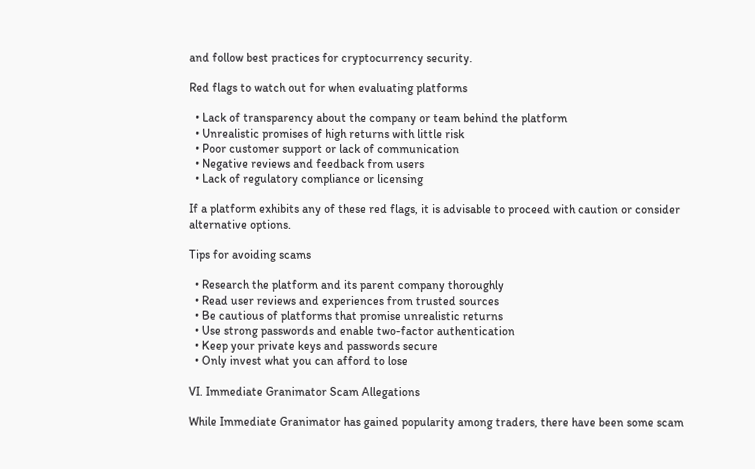and follow best practices for cryptocurrency security.

Red flags to watch out for when evaluating platforms

  • Lack of transparency about the company or team behind the platform
  • Unrealistic promises of high returns with little risk
  • Poor customer support or lack of communication
  • Negative reviews and feedback from users
  • Lack of regulatory compliance or licensing

If a platform exhibits any of these red flags, it is advisable to proceed with caution or consider alternative options.

Tips for avoiding scams

  • Research the platform and its parent company thoroughly
  • Read user reviews and experiences from trusted sources
  • Be cautious of platforms that promise unrealistic returns
  • Use strong passwords and enable two-factor authentication
  • Keep your private keys and passwords secure
  • Only invest what you can afford to lose

VI. Immediate Granimator Scam Allegations

While Immediate Granimator has gained popularity among traders, there have been some scam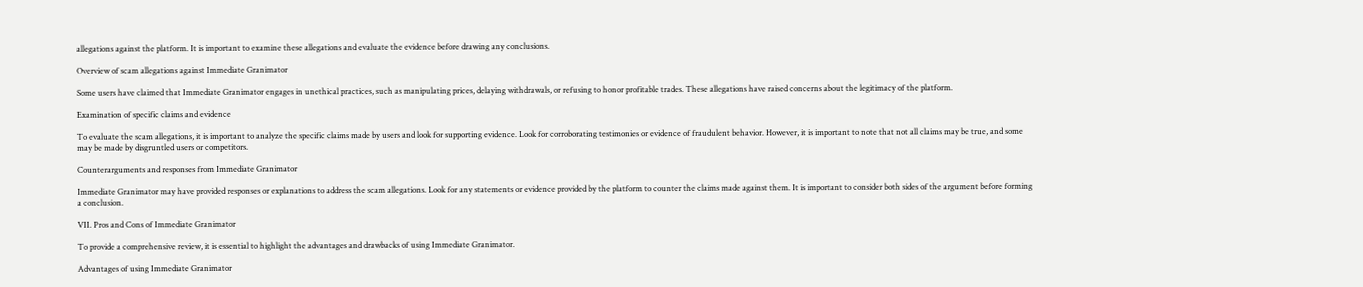allegations against the platform. It is important to examine these allegations and evaluate the evidence before drawing any conclusions.

Overview of scam allegations against Immediate Granimator

Some users have claimed that Immediate Granimator engages in unethical practices, such as manipulating prices, delaying withdrawals, or refusing to honor profitable trades. These allegations have raised concerns about the legitimacy of the platform.

Examination of specific claims and evidence

To evaluate the scam allegations, it is important to analyze the specific claims made by users and look for supporting evidence. Look for corroborating testimonies or evidence of fraudulent behavior. However, it is important to note that not all claims may be true, and some may be made by disgruntled users or competitors.

Counterarguments and responses from Immediate Granimator

Immediate Granimator may have provided responses or explanations to address the scam allegations. Look for any statements or evidence provided by the platform to counter the claims made against them. It is important to consider both sides of the argument before forming a conclusion.

VII. Pros and Cons of Immediate Granimator

To provide a comprehensive review, it is essential to highlight the advantages and drawbacks of using Immediate Granimator.

Advantages of using Immediate Granimator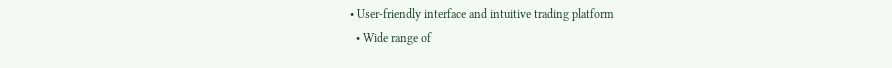• User-friendly interface and intuitive trading platform
  • Wide range of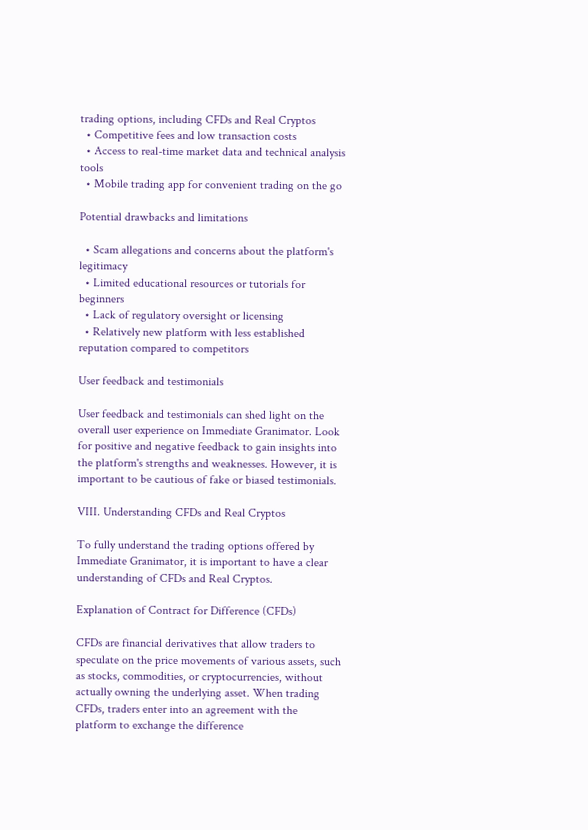trading options, including CFDs and Real Cryptos
  • Competitive fees and low transaction costs
  • Access to real-time market data and technical analysis tools
  • Mobile trading app for convenient trading on the go

Potential drawbacks and limitations

  • Scam allegations and concerns about the platform's legitimacy
  • Limited educational resources or tutorials for beginners
  • Lack of regulatory oversight or licensing
  • Relatively new platform with less established reputation compared to competitors

User feedback and testimonials

User feedback and testimonials can shed light on the overall user experience on Immediate Granimator. Look for positive and negative feedback to gain insights into the platform's strengths and weaknesses. However, it is important to be cautious of fake or biased testimonials.

VIII. Understanding CFDs and Real Cryptos

To fully understand the trading options offered by Immediate Granimator, it is important to have a clear understanding of CFDs and Real Cryptos.

Explanation of Contract for Difference (CFDs)

CFDs are financial derivatives that allow traders to speculate on the price movements of various assets, such as stocks, commodities, or cryptocurrencies, without actually owning the underlying asset. When trading CFDs, traders enter into an agreement with the platform to exchange the difference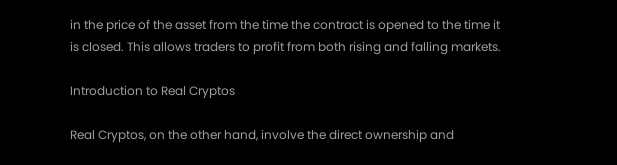in the price of the asset from the time the contract is opened to the time it is closed. This allows traders to profit from both rising and falling markets.

Introduction to Real Cryptos

Real Cryptos, on the other hand, involve the direct ownership and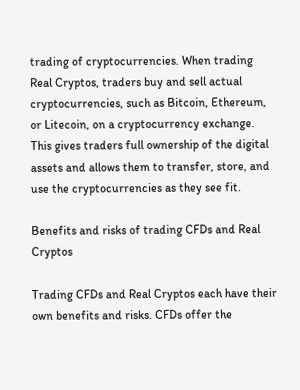trading of cryptocurrencies. When trading Real Cryptos, traders buy and sell actual cryptocurrencies, such as Bitcoin, Ethereum, or Litecoin, on a cryptocurrency exchange. This gives traders full ownership of the digital assets and allows them to transfer, store, and use the cryptocurrencies as they see fit.

Benefits and risks of trading CFDs and Real Cryptos

Trading CFDs and Real Cryptos each have their own benefits and risks. CFDs offer the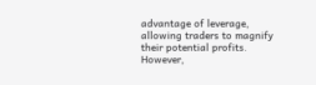advantage of leverage, allowing traders to magnify their potential profits. However,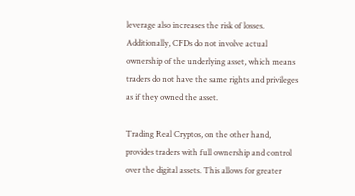leverage also increases the risk of losses. Additionally, CFDs do not involve actual ownership of the underlying asset, which means traders do not have the same rights and privileges as if they owned the asset.

Trading Real Cryptos, on the other hand, provides traders with full ownership and control over the digital assets. This allows for greater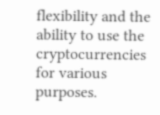flexibility and the ability to use the cryptocurrencies for various purposes.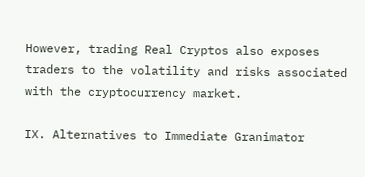However, trading Real Cryptos also exposes traders to the volatility and risks associated with the cryptocurrency market.

IX. Alternatives to Immediate Granimator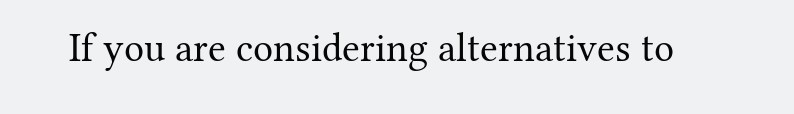If you are considering alternatives to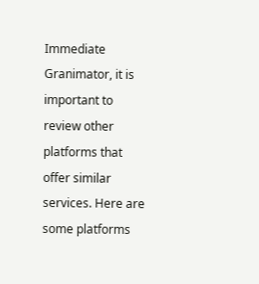Immediate Granimator, it is important to review other platforms that offer similar services. Here are some platforms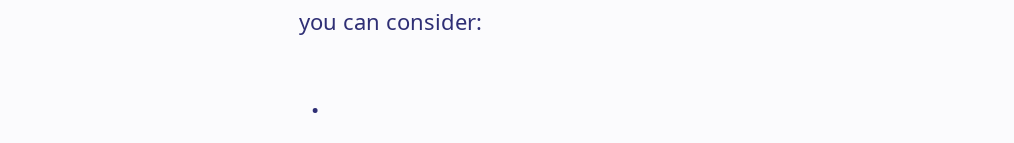you can consider:

  •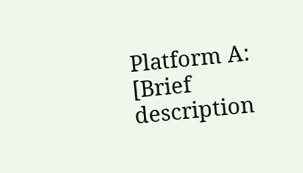Platform A: [Brief description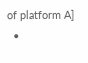of platform A]
  •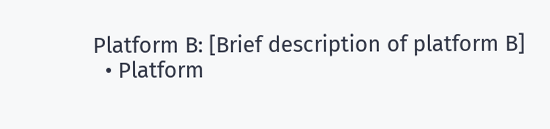Platform B: [Brief description of platform B]
  • Platform